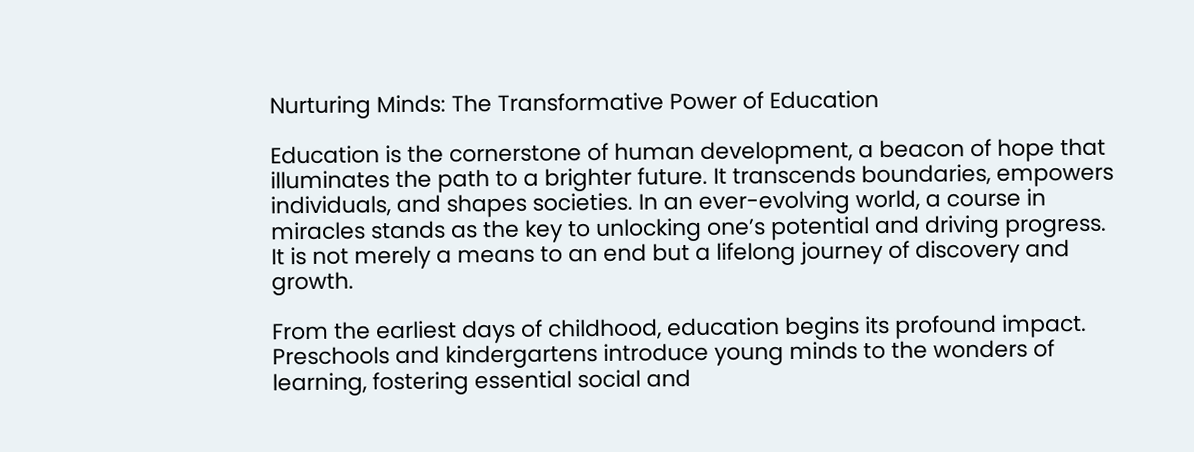Nurturing Minds: The Transformative Power of Education

Education is the cornerstone of human development, a beacon of hope that illuminates the path to a brighter future. It transcends boundaries, empowers individuals, and shapes societies. In an ever-evolving world, a course in miracles stands as the key to unlocking one’s potential and driving progress. It is not merely a means to an end but a lifelong journey of discovery and growth.

From the earliest days of childhood, education begins its profound impact. Preschools and kindergartens introduce young minds to the wonders of learning, fostering essential social and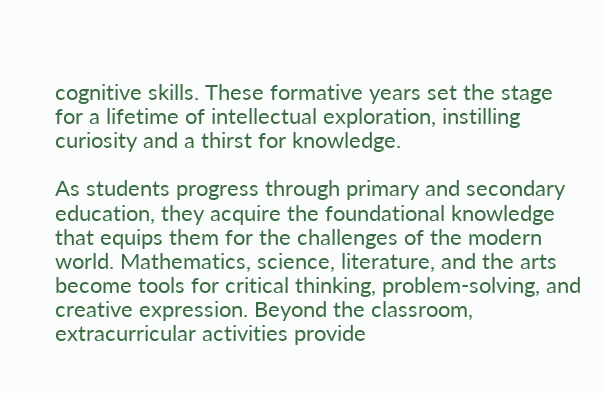cognitive skills. These formative years set the stage for a lifetime of intellectual exploration, instilling curiosity and a thirst for knowledge.

As students progress through primary and secondary education, they acquire the foundational knowledge that equips them for the challenges of the modern world. Mathematics, science, literature, and the arts become tools for critical thinking, problem-solving, and creative expression. Beyond the classroom, extracurricular activities provide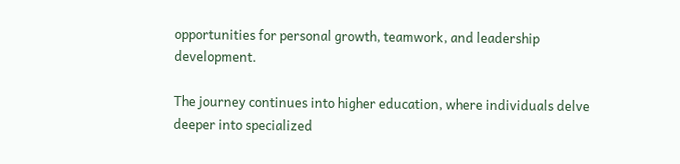opportunities for personal growth, teamwork, and leadership development.

The journey continues into higher education, where individuals delve deeper into specialized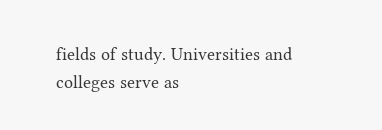fields of study. Universities and colleges serve as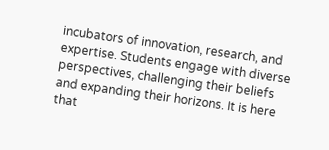incubators of innovation, research, and expertise. Students engage with diverse perspectives, challenging their beliefs and expanding their horizons. It is here that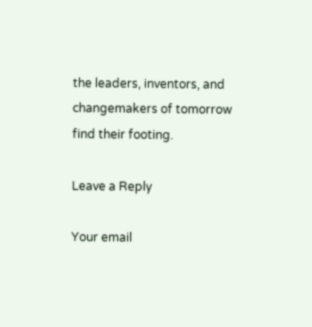the leaders, inventors, and changemakers of tomorrow find their footing.

Leave a Reply

Your email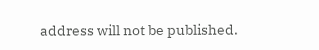address will not be published.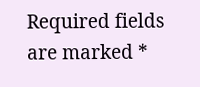Required fields are marked *